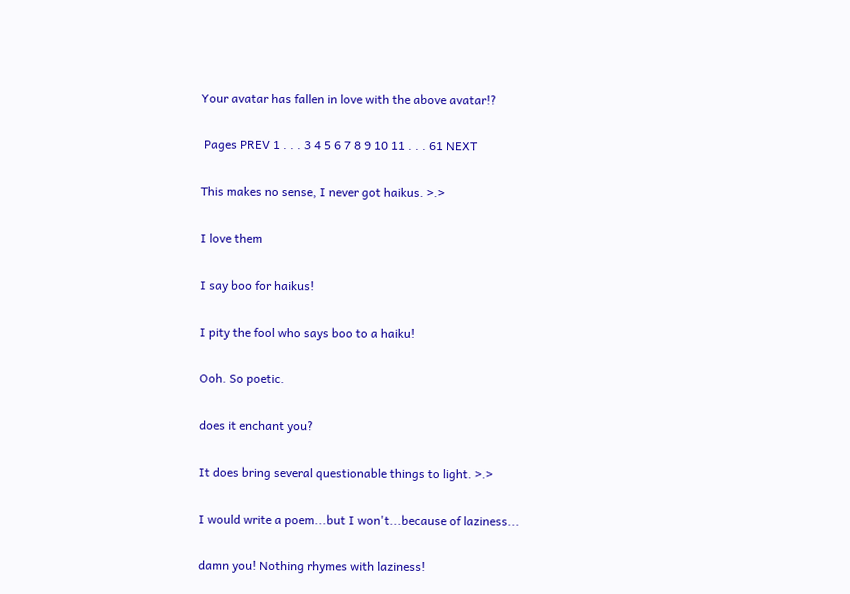Your avatar has fallen in love with the above avatar!?

 Pages PREV 1 . . . 3 4 5 6 7 8 9 10 11 . . . 61 NEXT

This makes no sense, I never got haikus. >.>

I love them

I say boo for haikus!

I pity the fool who says boo to a haiku!

Ooh. So poetic.

does it enchant you?

It does bring several questionable things to light. >.>

I would write a poem...but I won't...because of laziness...

damn you! Nothing rhymes with laziness!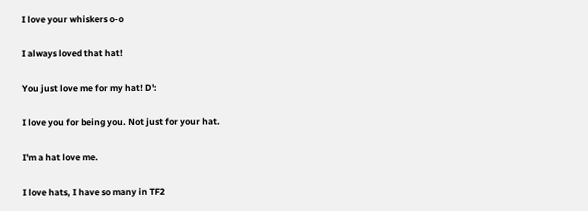I love your whiskers o-o

I always loved that hat!

You just love me for my hat! D':

I love you for being you. Not just for your hat.

I'm a hat love me.

I love hats, I have so many in TF2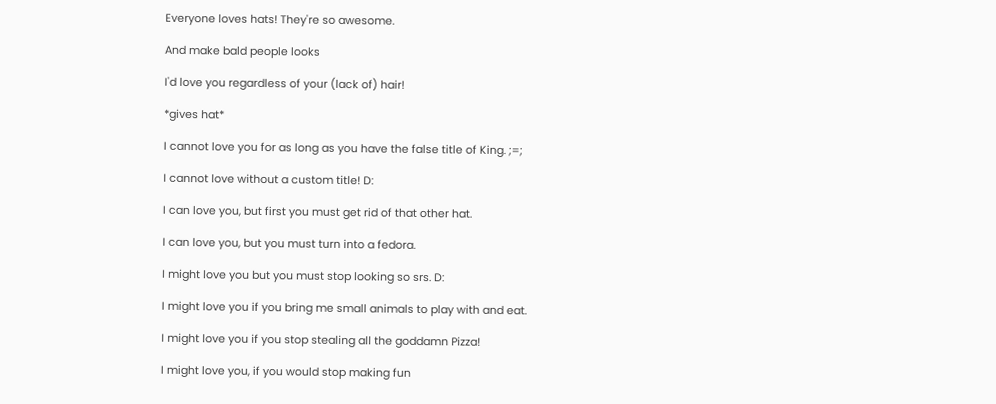Everyone loves hats! They're so awesome.

And make bald people looks

I'd love you regardless of your (lack of) hair!

*gives hat*

I cannot love you for as long as you have the false title of King. ;=;

I cannot love without a custom title! D:

I can love you, but first you must get rid of that other hat.

I can love you, but you must turn into a fedora.

I might love you but you must stop looking so srs. D:

I might love you if you bring me small animals to play with and eat.

I might love you if you stop stealing all the goddamn Pizza!

I might love you, if you would stop making fun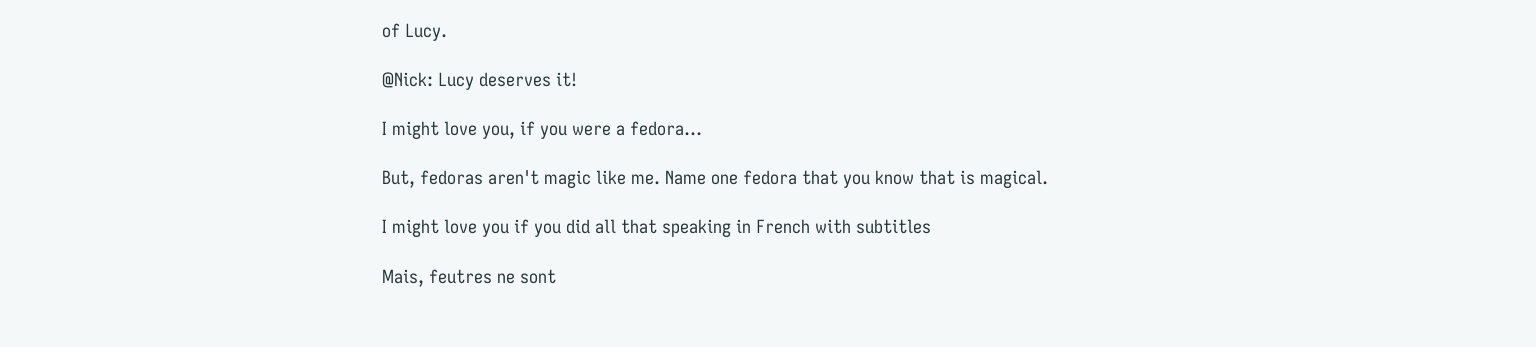of Lucy.

@Nick: Lucy deserves it!

I might love you, if you were a fedora...

But, fedoras aren't magic like me. Name one fedora that you know that is magical.

I might love you if you did all that speaking in French with subtitles

Mais, feutres ne sont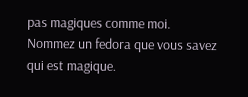pas magiques comme moi. Nommez un fedora que vous savez qui est magique.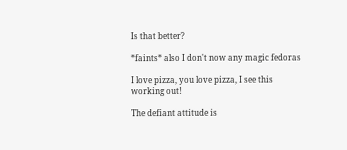Is that better?

*faints* also I don't now any magic fedoras

I love pizza, you love pizza, I see this working out!

The defiant attitude is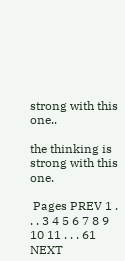strong with this one..

the thinking is strong with this one.

 Pages PREV 1 . . . 3 4 5 6 7 8 9 10 11 . . . 61 NEXT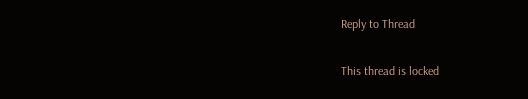Reply to Thread

This thread is locked